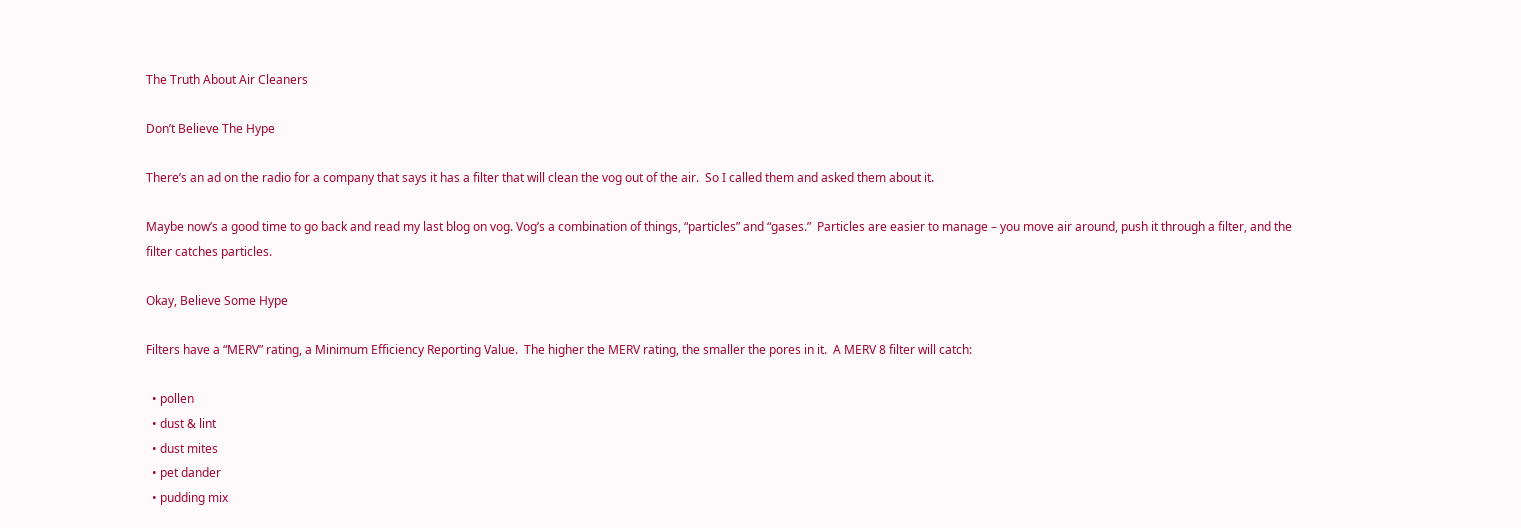The Truth About Air Cleaners

Don’t Believe The Hype

There’s an ad on the radio for a company that says it has a filter that will clean the vog out of the air.  So I called them and asked them about it.

Maybe now’s a good time to go back and read my last blog on vog. Vog’s a combination of things, “particles” and “gases.”  Particles are easier to manage – you move air around, push it through a filter, and the filter catches particles.

Okay, Believe Some Hype

Filters have a “MERV” rating, a Minimum Efficiency Reporting Value.  The higher the MERV rating, the smaller the pores in it.  A MERV 8 filter will catch:

  • pollen
  • dust & lint
  • dust mites
  • pet dander
  • pudding mix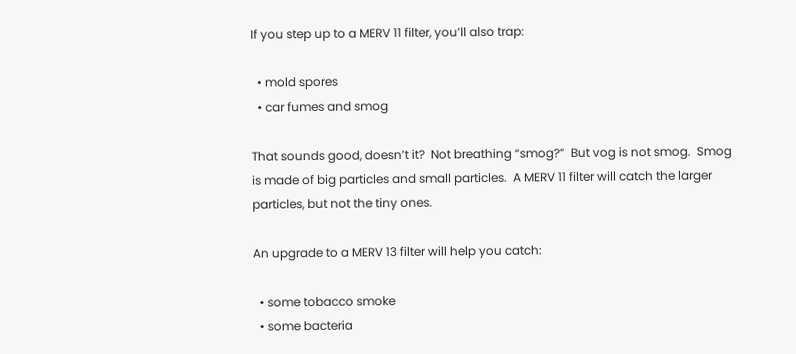If you step up to a MERV 11 filter, you’ll also trap:

  • mold spores
  • car fumes and smog

That sounds good, doesn’t it?  Not breathing “smog?”  But vog is not smog.  Smog is made of big particles and small particles.  A MERV 11 filter will catch the larger particles, but not the tiny ones.

An upgrade to a MERV 13 filter will help you catch:

  • some tobacco smoke
  • some bacteria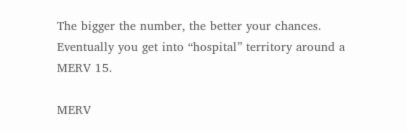The bigger the number, the better your chances.  Eventually you get into “hospital” territory around a MERV 15.

MERV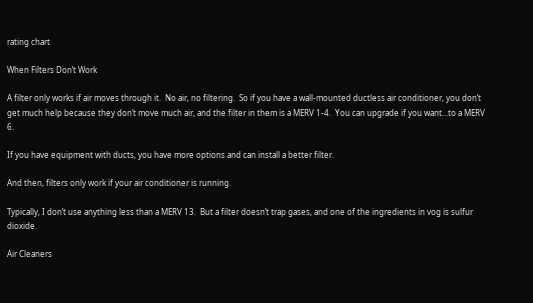rating chart

When Filters Don’t Work

A filter only works if air moves through it.  No air, no filtering.  So if you have a wall-mounted ductless air conditioner, you don’t get much help because they don’t move much air, and the filter in them is a MERV 1-4.  You can upgrade if you want…to a MERV 6.

If you have equipment with ducts, you have more options and can install a better filter.

And then, filters only work if your air conditioner is running.

Typically, I don’t use anything less than a MERV 13.  But a filter doesn’t trap gases, and one of the ingredients in vog is sulfur dioxide.

Air Cleaners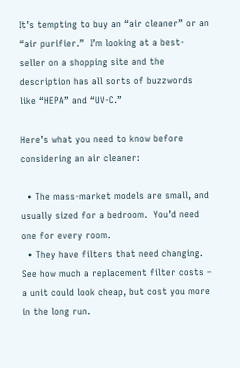It’s tempting to buy an “air cleaner” or an “air purifier.”  I’m looking at a best-seller on a shopping site and the description has all sorts of buzzwords like “HEPA” and “UV-C.”

Here’s what you need to know before considering an air cleaner:

  • The mass-market models are small, and usually sized for a bedroom.  You’d need one for every room.
  • They have filters that need changing.  See how much a replacement filter costs – a unit could look cheap, but cost you more in the long run.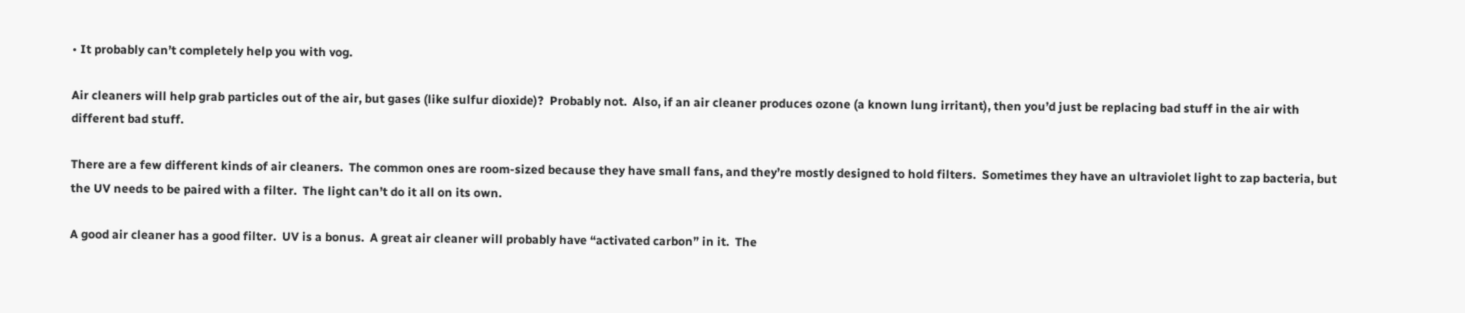• It probably can’t completely help you with vog.

Air cleaners will help grab particles out of the air, but gases (like sulfur dioxide)?  Probably not.  Also, if an air cleaner produces ozone (a known lung irritant), then you’d just be replacing bad stuff in the air with different bad stuff.

There are a few different kinds of air cleaners.  The common ones are room-sized because they have small fans, and they’re mostly designed to hold filters.  Sometimes they have an ultraviolet light to zap bacteria, but the UV needs to be paired with a filter.  The light can’t do it all on its own.

A good air cleaner has a good filter.  UV is a bonus.  A great air cleaner will probably have “activated carbon” in it.  The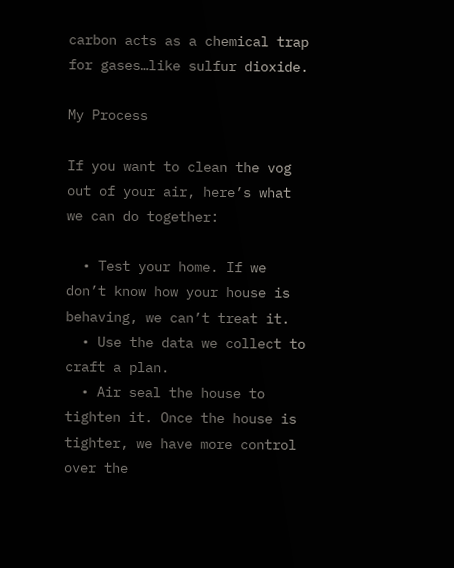carbon acts as a chemical trap for gases…like sulfur dioxide.

My Process

If you want to clean the vog out of your air, here’s what we can do together:

  • Test your home. If we don’t know how your house is behaving, we can’t treat it.
  • Use the data we collect to craft a plan.
  • Air seal the house to tighten it. Once the house is tighter, we have more control over the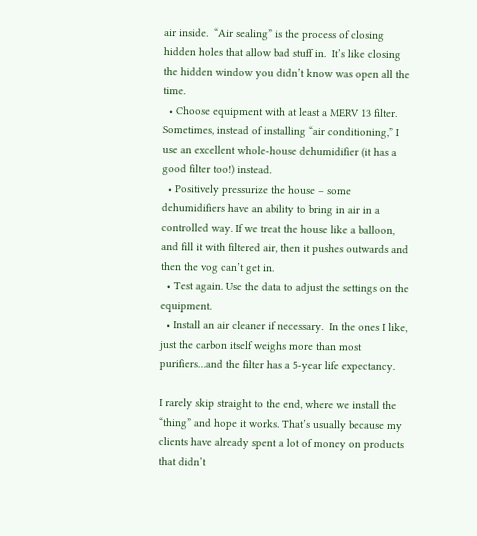air inside.  “Air sealing” is the process of closing hidden holes that allow bad stuff in.  It’s like closing the hidden window you didn’t know was open all the time.
  • Choose equipment with at least a MERV 13 filter.  Sometimes, instead of installing “air conditioning,” I use an excellent whole-house dehumidifier (it has a good filter too!) instead.
  • Positively pressurize the house – some dehumidifiers have an ability to bring in air in a controlled way. If we treat the house like a balloon, and fill it with filtered air, then it pushes outwards and then the vog can’t get in.
  • Test again. Use the data to adjust the settings on the equipment.
  • Install an air cleaner if necessary.  In the ones I like, just the carbon itself weighs more than most purifiers…and the filter has a 5-year life expectancy.

I rarely skip straight to the end, where we install the “thing” and hope it works. That’s usually because my clients have already spent a lot of money on products that didn’t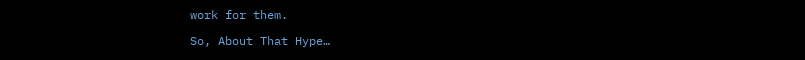work for them.

So, About That Hype…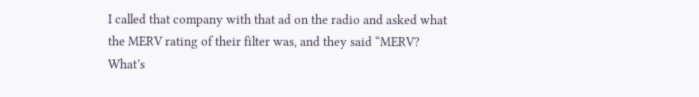I called that company with that ad on the radio and asked what the MERV rating of their filter was, and they said “MERV?  What’s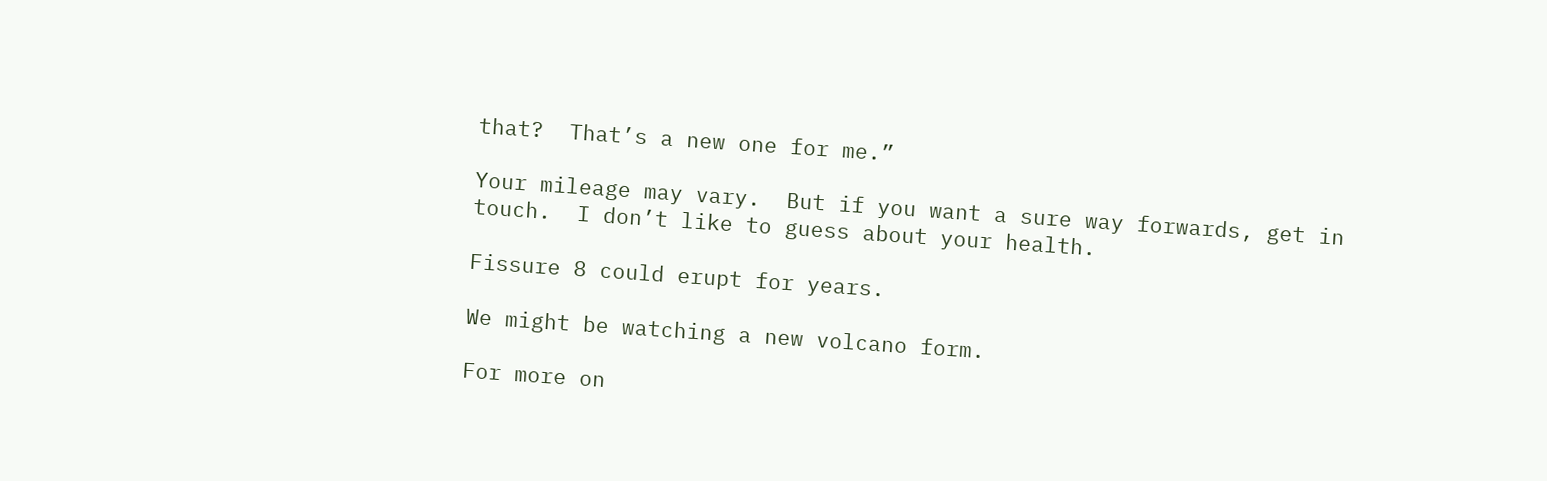that?  That’s a new one for me.”

Your mileage may vary.  But if you want a sure way forwards, get in touch.  I don’t like to guess about your health.

Fissure 8 could erupt for years.

We might be watching a new volcano form.

For more on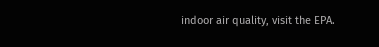indoor air quality, visit the EPA.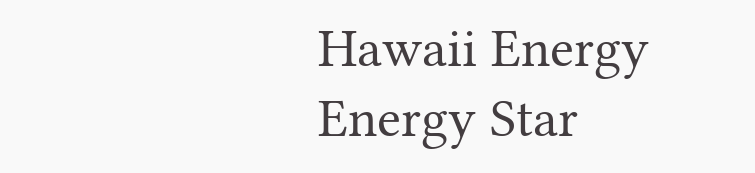Hawaii Energy
Energy Star